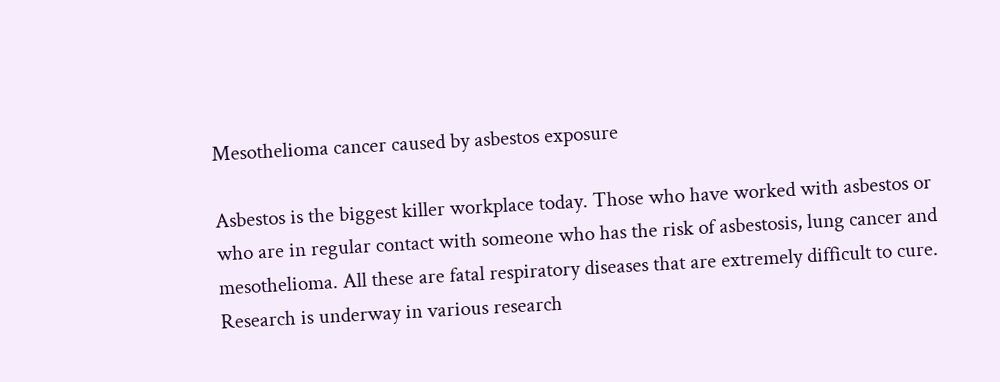Mesothelioma cancer caused by asbestos exposure

Asbestos is the biggest killer workplace today. Those who have worked with asbestos or who are in regular contact with someone who has the risk of asbestosis, lung cancer and mesothelioma. All these are fatal respiratory diseases that are extremely difficult to cure. Research is underway in various research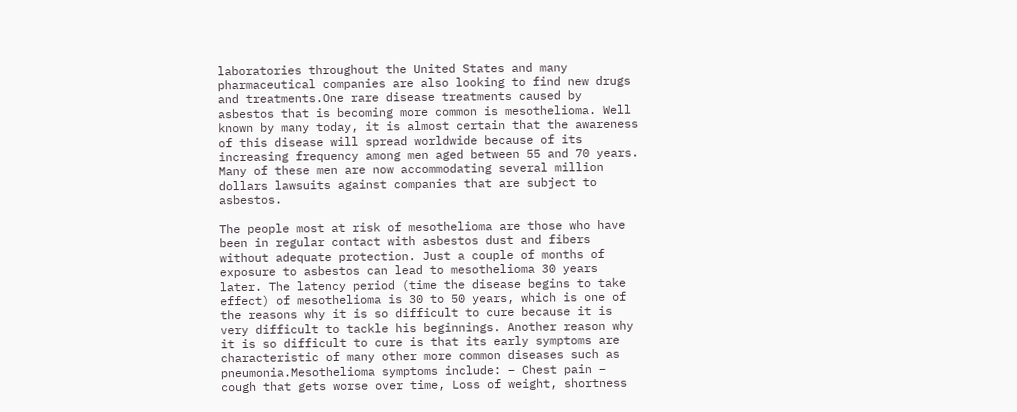laboratories throughout the United States and many pharmaceutical companies are also looking to find new drugs and treatments.One rare disease treatments caused by asbestos that is becoming more common is mesothelioma. Well known by many today, it is almost certain that the awareness of this disease will spread worldwide because of its increasing frequency among men aged between 55 and 70 years. Many of these men are now accommodating several million dollars lawsuits against companies that are subject to asbestos.

The people most at risk of mesothelioma are those who have been in regular contact with asbestos dust and fibers without adequate protection. Just a couple of months of exposure to asbestos can lead to mesothelioma 30 years later. The latency period (time the disease begins to take effect) of mesothelioma is 30 to 50 years, which is one of the reasons why it is so difficult to cure because it is very difficult to tackle his beginnings. Another reason why it is so difficult to cure is that its early symptoms are characteristic of many other more common diseases such as pneumonia.Mesothelioma symptoms include: – Chest pain – cough that gets worse over time, Loss of weight, shortness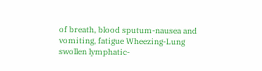of breath, blood sputum-nausea and vomiting, fatigue Wheezing-Lung swollen lymphatic-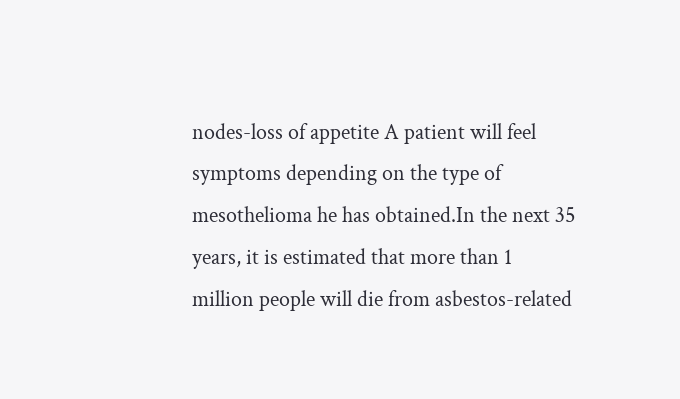nodes-loss of appetite A patient will feel symptoms depending on the type of mesothelioma he has obtained.In the next 35 years, it is estimated that more than 1 million people will die from asbestos-related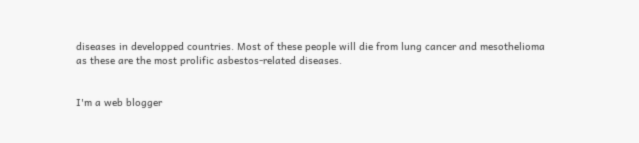diseases in developped countries. Most of these people will die from lung cancer and mesothelioma as these are the most prolific asbestos-related diseases.


I'm a web blogger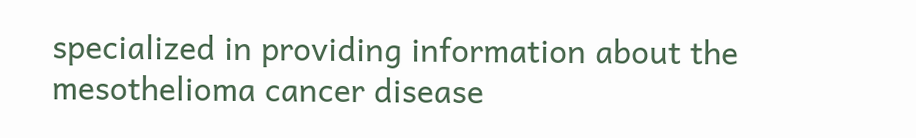specialized in providing information about the mesothelioma cancer disease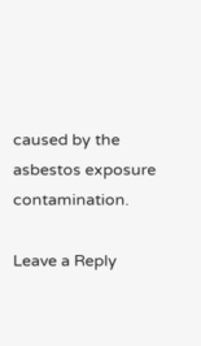caused by the asbestos exposure contamination.

Leave a Reply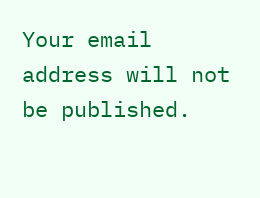Your email address will not be published.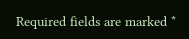Required fields are marked *